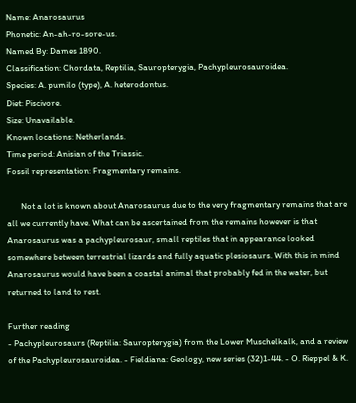Name: Anarosaurus
Phonetic: An-ah-ro-sore-us.
Named By: Dames 1890.
Classification: Chordata, Reptilia, Sauropterygia, Pachypleurosauroidea.
Species: A. pumilo (type), A. heterodontus.
Diet: Piscivore.
Size: Unavailable.
Known locations: Netherlands.
Time period: Anisian of the Triassic.
Fossil representation: Fragmentary remains.

       Not a lot is known about Anarosaurus due to the very fragmentary remains that are all we currently have. What can be ascertained from the remains however is that Anarosaurus was a pachypleurosaur, small reptiles that in appearance looked somewhere between terrestrial lizards and fully aquatic plesiosaurs. With this in mind Anarosaurus would have been a coastal animal that probably fed in the water, but returned to land to rest.

Further reading
- Pachypleurosaurs (Reptilia: Sauropterygia) from the Lower Muschelkalk, and a review of the Pachypleurosauroidea. - Fieldiana: Geology, new series (32)1-44. - O. Rieppel & K.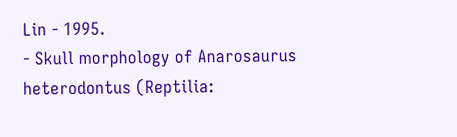Lin - 1995.
- Skull morphology of Anarosaurus heterodontus (Reptilia: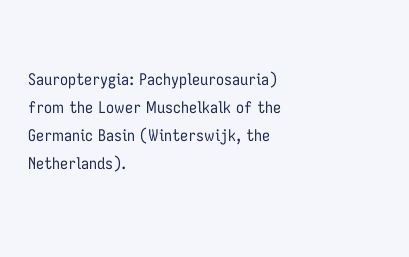Sauropterygia: Pachypleurosauria) from the Lower Muschelkalk of the Germanic Basin (Winterswijk, the Netherlands).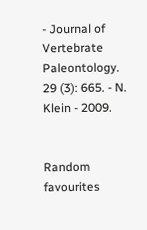- Journal of Vertebrate Paleontology. 29 (3): 665. - N. Klein - 2009.


Random favourites